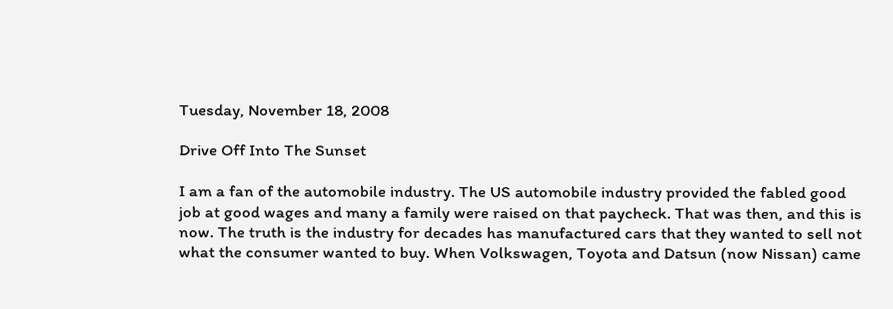Tuesday, November 18, 2008

Drive Off Into The Sunset

I am a fan of the automobile industry. The US automobile industry provided the fabled good job at good wages and many a family were raised on that paycheck. That was then, and this is now. The truth is the industry for decades has manufactured cars that they wanted to sell not what the consumer wanted to buy. When Volkswagen, Toyota and Datsun (now Nissan) came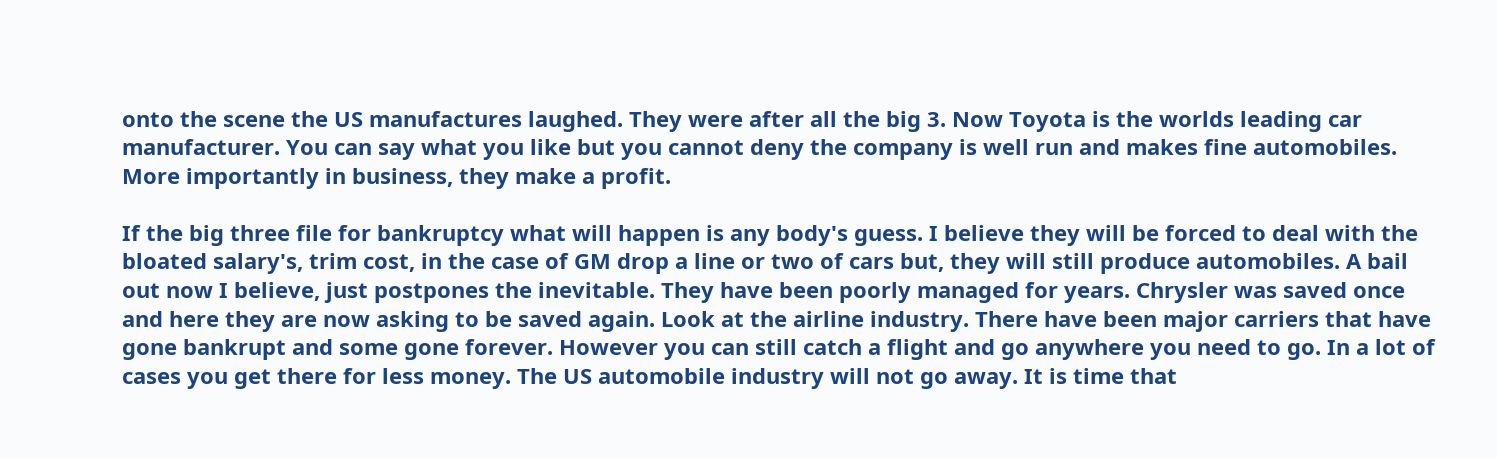onto the scene the US manufactures laughed. They were after all the big 3. Now Toyota is the worlds leading car manufacturer. You can say what you like but you cannot deny the company is well run and makes fine automobiles. More importantly in business, they make a profit.

If the big three file for bankruptcy what will happen is any body's guess. I believe they will be forced to deal with the bloated salary's, trim cost, in the case of GM drop a line or two of cars but, they will still produce automobiles. A bail out now I believe, just postpones the inevitable. They have been poorly managed for years. Chrysler was saved once and here they are now asking to be saved again. Look at the airline industry. There have been major carriers that have gone bankrupt and some gone forever. However you can still catch a flight and go anywhere you need to go. In a lot of cases you get there for less money. The US automobile industry will not go away. It is time that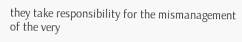they take responsibility for the mismanagement of the very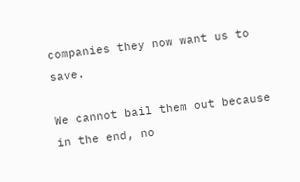companies they now want us to save.

We cannot bail them out because in the end, no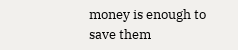money is enough to save them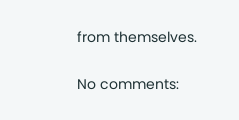from themselves.

No comments: